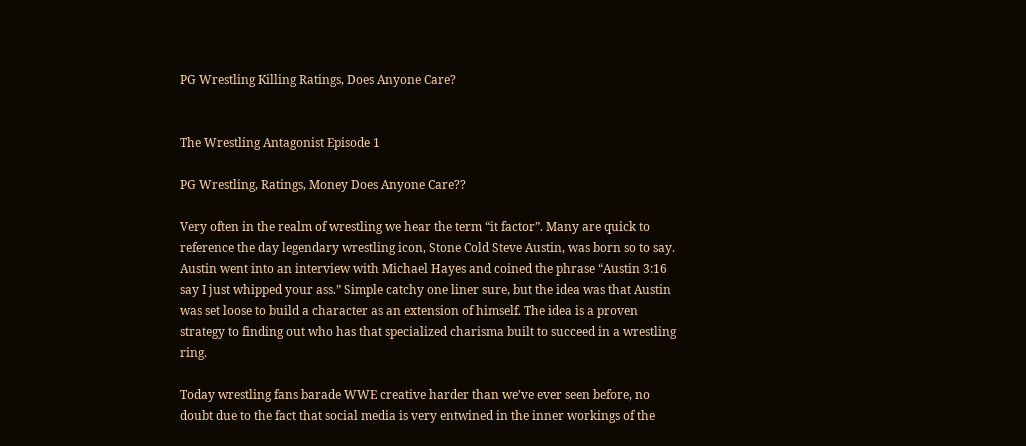PG Wrestling Killing Ratings, Does Anyone Care?


The Wrestling Antagonist Episode 1

PG Wrestling, Ratings, Money Does Anyone Care??

Very often in the realm of wrestling we hear the term “it factor”. Many are quick to reference the day legendary wrestling icon, Stone Cold Steve Austin, was born so to say. Austin went into an interview with Michael Hayes and coined the phrase “Austin 3:16 say I just whipped your ass.” Simple catchy one liner sure, but the idea was that Austin was set loose to build a character as an extension of himself. The idea is a proven strategy to finding out who has that specialized charisma built to succeed in a wrestling ring.

Today wrestling fans barade WWE creative harder than we’ve ever seen before, no doubt due to the fact that social media is very entwined in the inner workings of the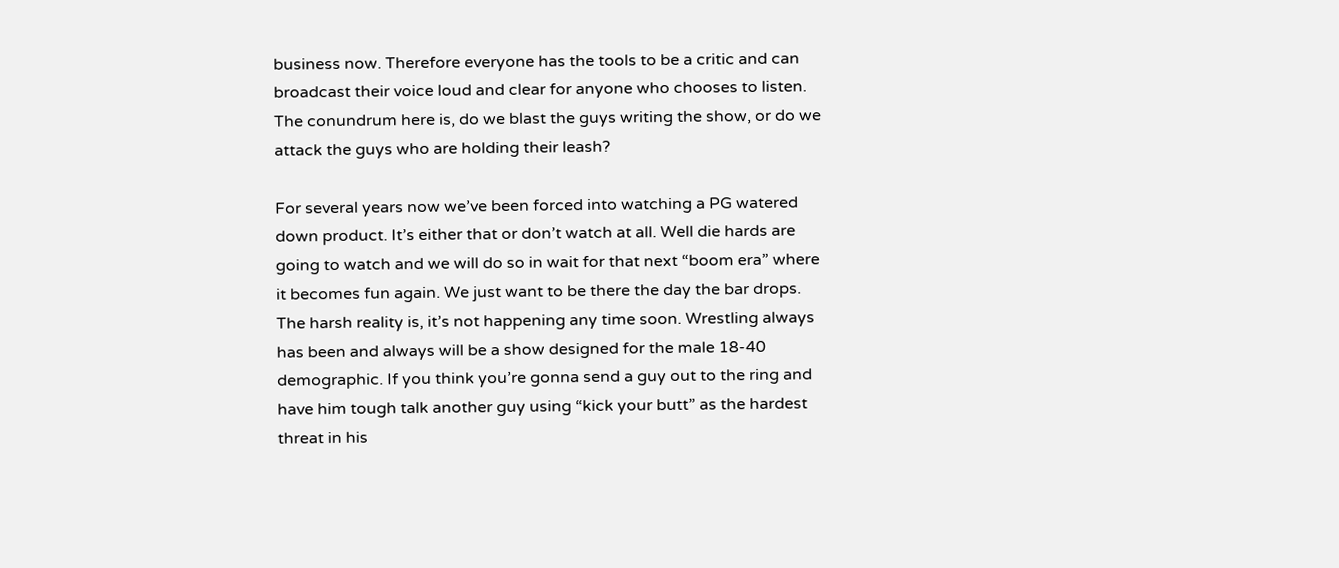business now. Therefore everyone has the tools to be a critic and can broadcast their voice loud and clear for anyone who chooses to listen. The conundrum here is, do we blast the guys writing the show, or do we attack the guys who are holding their leash?

For several years now we’ve been forced into watching a PG watered down product. It’s either that or don’t watch at all. Well die hards are going to watch and we will do so in wait for that next “boom era” where it becomes fun again. We just want to be there the day the bar drops. The harsh reality is, it’s not happening any time soon. Wrestling always has been and always will be a show designed for the male 18-40 demographic. If you think you’re gonna send a guy out to the ring and have him tough talk another guy using “kick your butt” as the hardest threat in his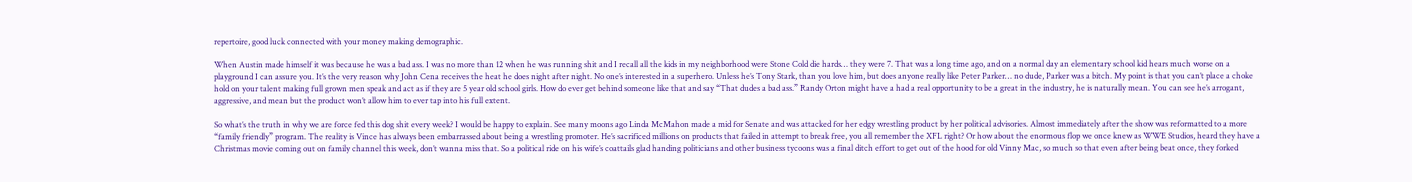repertoire, good luck connected with your money making demographic.

When Austin made himself it was because he was a bad ass. I was no more than 12 when he was running shit and I recall all the kids in my neighborhood were Stone Cold die hards… they were 7. That was a long time ago, and on a normal day an elementary school kid hears much worse on a playground I can assure you. It’s the very reason why John Cena receives the heat he does night after night. No one’s interested in a superhero. Unless he’s Tony Stark, than you love him, but does anyone really like Peter Parker… no dude, Parker was a bitch. My point is that you can’t place a choke hold on your talent making full grown men speak and act as if they are 5 year old school girls. How do ever get behind someone like that and say “That dudes a bad ass.” Randy Orton might have a had a real opportunity to be a great in the industry, he is naturally mean. You can see he’s arrogant, aggressive, and mean but the product won’t allow him to ever tap into his full extent.

So what’s the truth in why we are force fed this dog shit every week? I would be happy to explain. See many moons ago Linda McMahon made a mid for Senate and was attacked for her edgy wrestling product by her political advisories. Almost immediately after the show was reformatted to a more “family friendly” program. The reality is Vince has always been embarrassed about being a wrestling promoter. He’s sacrificed millions on products that failed in attempt to break free, you all remember the XFL right? Or how about the enormous flop we once knew as WWE Studios, heard they have a Christmas movie coming out on family channel this week, don’t wanna miss that. So a political ride on his wife’s coattails glad handing politicians and other business tycoons was a final ditch effort to get out of the hood for old Vinny Mac, so much so that even after being beat once, they forked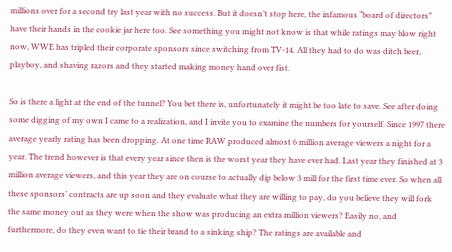millions over for a second try last year with no success. But it doesn’t stop here, the infamous “board of directors” have their hands in the cookie jar here too. See something you might not know is that while ratings may blow right now, WWE has tripled their corporate sponsors since switching from TV-14. All they had to do was ditch beer, playboy, and shaving razors and they started making money hand over fist.

So is there a light at the end of the tunnel? You bet there is, unfortunately it might be too late to save. See after doing some digging of my own I came to a realization, and I invite you to examine the numbers for yourself. Since 1997 there average yearly rating has been dropping. At one time RAW produced almost 6 million average viewers a night for a year. The trend however is that every year since then is the worst year they have ever had. Last year they finished at 3 million average viewers, and this year they are on course to actually dip below 3 mill for the first time ever. So when all these sponsors’ contracts are up soon and they evaluate what they are willing to pay, do you believe they will fork the same money out as they were when the show was producing an extra million viewers? Easily no, and furthermore, do they even want to tie their brand to a sinking ship? The ratings are available and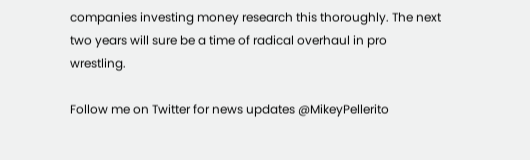companies investing money research this thoroughly. The next two years will sure be a time of radical overhaul in pro wrestling.

Follow me on Twitter for news updates @MikeyPellerito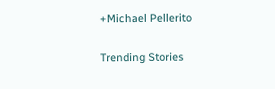+Michael Pellerito

Trending Stories